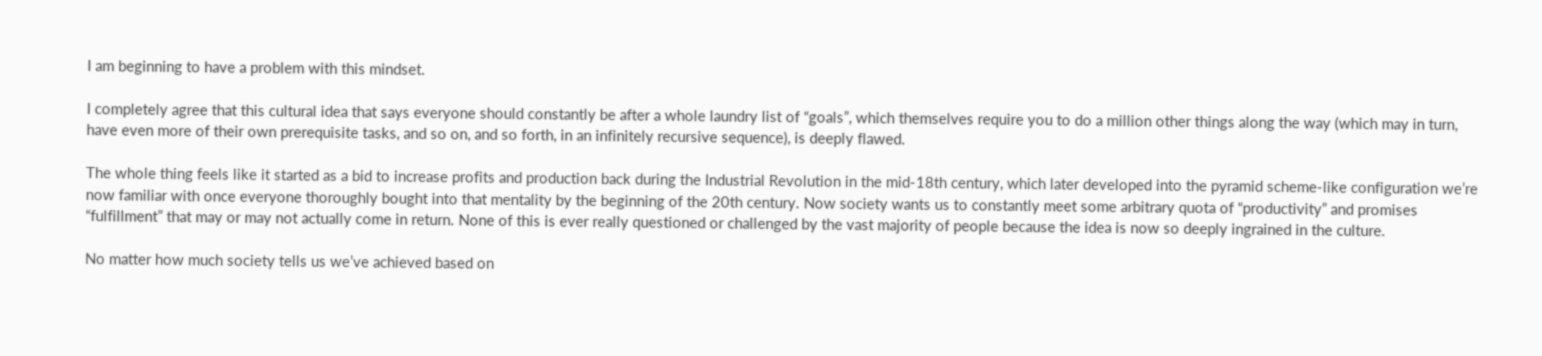I am beginning to have a problem with this mindset.

I completely agree that this cultural idea that says everyone should constantly be after a whole laundry list of “goals”, which themselves require you to do a million other things along the way (which may in turn, have even more of their own prerequisite tasks, and so on, and so forth, in an infinitely recursive sequence), is deeply flawed.

The whole thing feels like it started as a bid to increase profits and production back during the Industrial Revolution in the mid-18th century, which later developed into the pyramid scheme-like configuration we’re now familiar with once everyone thoroughly bought into that mentality by the beginning of the 20th century. Now society wants us to constantly meet some arbitrary quota of “productivity” and promises “fulfillment” that may or may not actually come in return. None of this is ever really questioned or challenged by the vast majority of people because the idea is now so deeply ingrained in the culture.

No matter how much society tells us we’ve achieved based on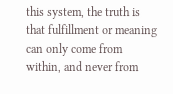this system, the truth is that fulfillment or meaning can only come from within, and never from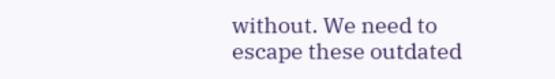without. We need to escape these outdated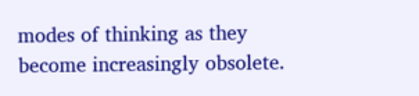modes of thinking as they become increasingly obsolete.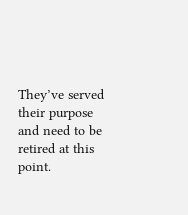They’ve served their purpose and need to be retired at this point.